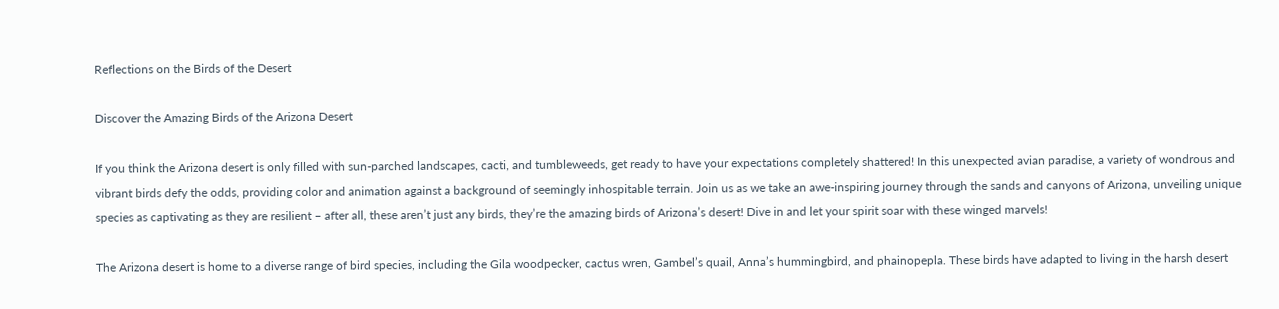Reflections on the Birds of the Desert

Discover the Amazing Birds of the Arizona Desert

If you think the Arizona desert is only filled with sun-parched landscapes, cacti, and tumbleweeds, get ready to have your expectations completely shattered! In this unexpected avian paradise, a variety of wondrous and vibrant birds defy the odds, providing color and animation against a background of seemingly inhospitable terrain. Join us as we take an awe-inspiring journey through the sands and canyons of Arizona, unveiling unique species as captivating as they are resilient – after all, these aren’t just any birds, they’re the amazing birds of Arizona’s desert! Dive in and let your spirit soar with these winged marvels!

The Arizona desert is home to a diverse range of bird species, including the Gila woodpecker, cactus wren, Gambel’s quail, Anna’s hummingbird, and phainopepla. These birds have adapted to living in the harsh desert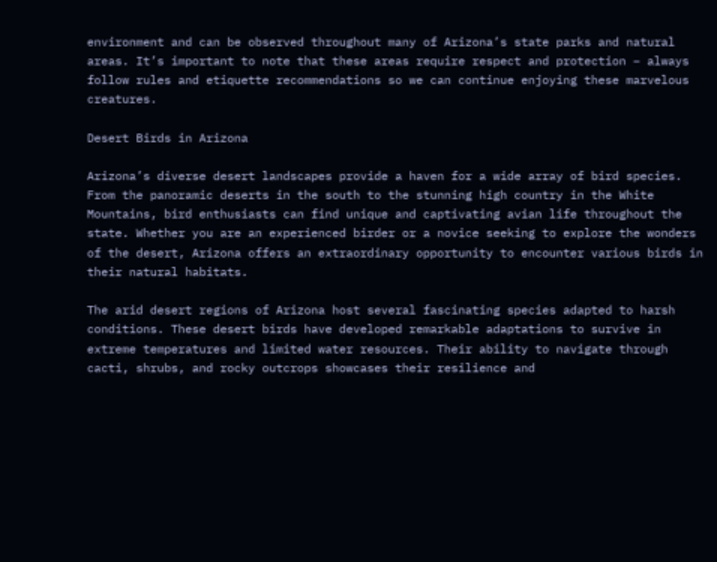environment and can be observed throughout many of Arizona’s state parks and natural areas. It’s important to note that these areas require respect and protection – always follow rules and etiquette recommendations so we can continue enjoying these marvelous creatures.

Desert Birds in Arizona

Arizona’s diverse desert landscapes provide a haven for a wide array of bird species. From the panoramic deserts in the south to the stunning high country in the White Mountains, bird enthusiasts can find unique and captivating avian life throughout the state. Whether you are an experienced birder or a novice seeking to explore the wonders of the desert, Arizona offers an extraordinary opportunity to encounter various birds in their natural habitats.

The arid desert regions of Arizona host several fascinating species adapted to harsh conditions. These desert birds have developed remarkable adaptations to survive in extreme temperatures and limited water resources. Their ability to navigate through cacti, shrubs, and rocky outcrops showcases their resilience and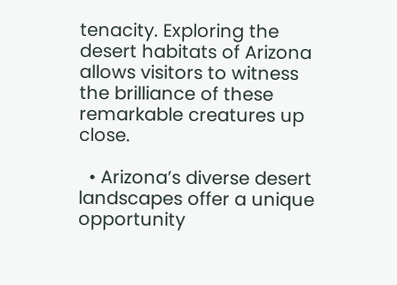tenacity. Exploring the desert habitats of Arizona allows visitors to witness the brilliance of these remarkable creatures up close.

  • Arizona’s diverse desert landscapes offer a unique opportunity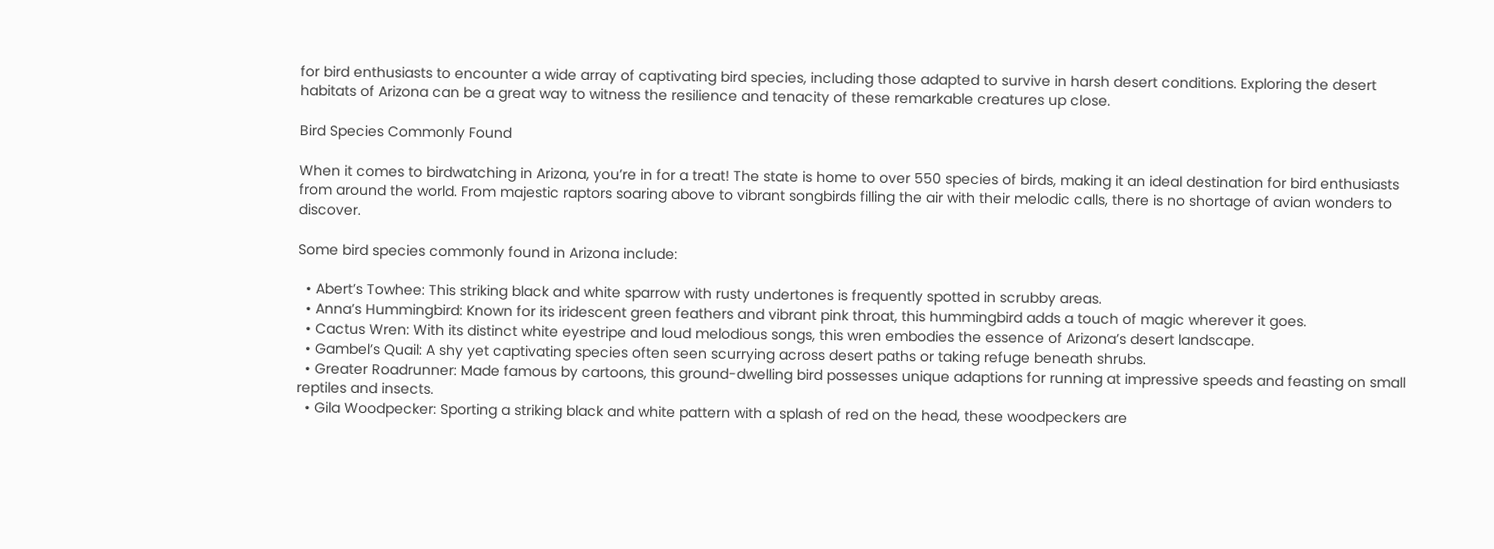for bird enthusiasts to encounter a wide array of captivating bird species, including those adapted to survive in harsh desert conditions. Exploring the desert habitats of Arizona can be a great way to witness the resilience and tenacity of these remarkable creatures up close.

Bird Species Commonly Found

When it comes to birdwatching in Arizona, you’re in for a treat! The state is home to over 550 species of birds, making it an ideal destination for bird enthusiasts from around the world. From majestic raptors soaring above to vibrant songbirds filling the air with their melodic calls, there is no shortage of avian wonders to discover.

Some bird species commonly found in Arizona include:

  • Abert’s Towhee: This striking black and white sparrow with rusty undertones is frequently spotted in scrubby areas.
  • Anna’s Hummingbird: Known for its iridescent green feathers and vibrant pink throat, this hummingbird adds a touch of magic wherever it goes.
  • Cactus Wren: With its distinct white eyestripe and loud melodious songs, this wren embodies the essence of Arizona’s desert landscape.
  • Gambel’s Quail: A shy yet captivating species often seen scurrying across desert paths or taking refuge beneath shrubs.
  • Greater Roadrunner: Made famous by cartoons, this ground-dwelling bird possesses unique adaptions for running at impressive speeds and feasting on small reptiles and insects.
  • Gila Woodpecker: Sporting a striking black and white pattern with a splash of red on the head, these woodpeckers are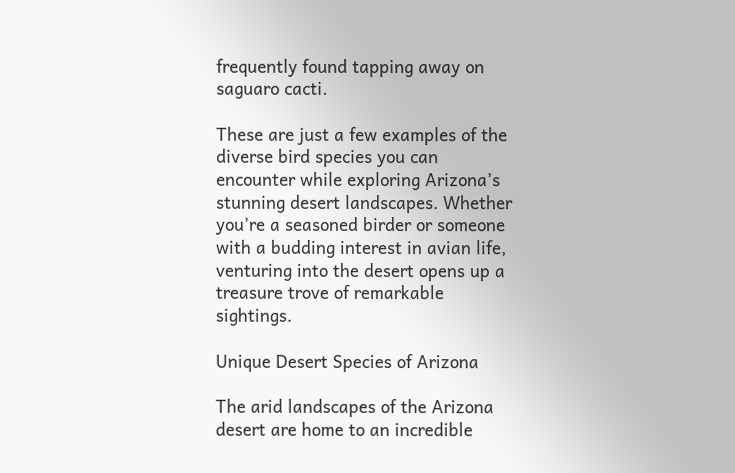frequently found tapping away on saguaro cacti.

These are just a few examples of the diverse bird species you can encounter while exploring Arizona’s stunning desert landscapes. Whether you’re a seasoned birder or someone with a budding interest in avian life, venturing into the desert opens up a treasure trove of remarkable sightings.

Unique Desert Species of Arizona

The arid landscapes of the Arizona desert are home to an incredible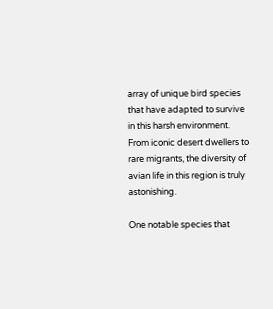array of unique bird species that have adapted to survive in this harsh environment. From iconic desert dwellers to rare migrants, the diversity of avian life in this region is truly astonishing.

One notable species that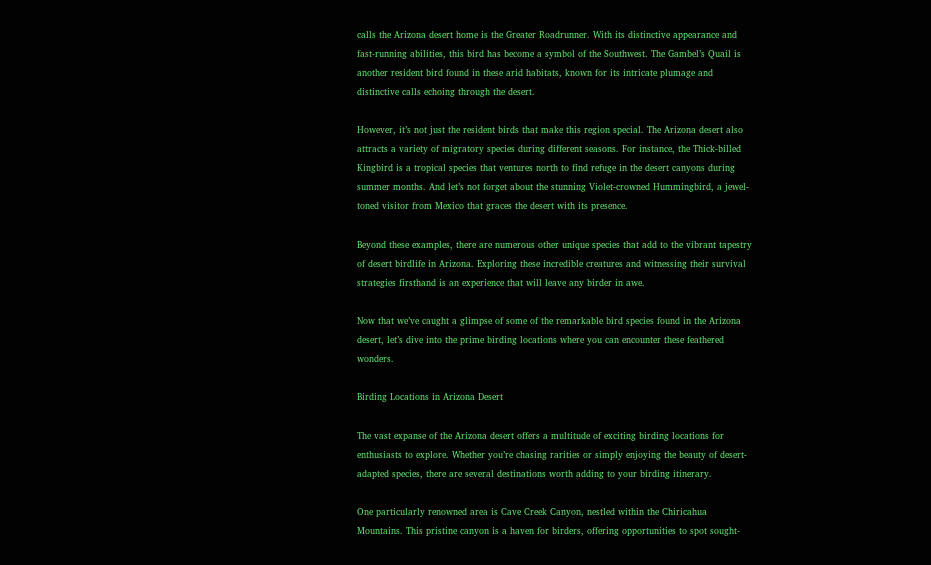calls the Arizona desert home is the Greater Roadrunner. With its distinctive appearance and fast-running abilities, this bird has become a symbol of the Southwest. The Gambel’s Quail is another resident bird found in these arid habitats, known for its intricate plumage and distinctive calls echoing through the desert.

However, it’s not just the resident birds that make this region special. The Arizona desert also attracts a variety of migratory species during different seasons. For instance, the Thick-billed Kingbird is a tropical species that ventures north to find refuge in the desert canyons during summer months. And let’s not forget about the stunning Violet-crowned Hummingbird, a jewel-toned visitor from Mexico that graces the desert with its presence.

Beyond these examples, there are numerous other unique species that add to the vibrant tapestry of desert birdlife in Arizona. Exploring these incredible creatures and witnessing their survival strategies firsthand is an experience that will leave any birder in awe.

Now that we’ve caught a glimpse of some of the remarkable bird species found in the Arizona desert, let’s dive into the prime birding locations where you can encounter these feathered wonders.

Birding Locations in Arizona Desert

The vast expanse of the Arizona desert offers a multitude of exciting birding locations for enthusiasts to explore. Whether you’re chasing rarities or simply enjoying the beauty of desert-adapted species, there are several destinations worth adding to your birding itinerary.

One particularly renowned area is Cave Creek Canyon, nestled within the Chiricahua Mountains. This pristine canyon is a haven for birders, offering opportunities to spot sought-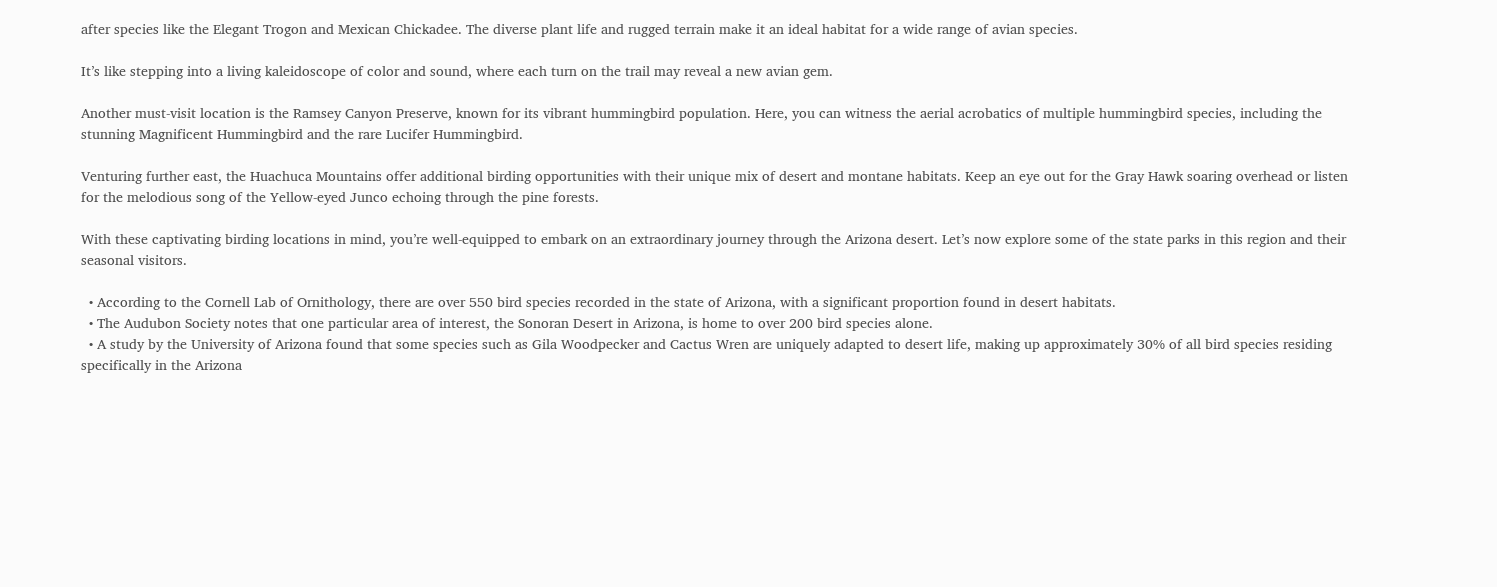after species like the Elegant Trogon and Mexican Chickadee. The diverse plant life and rugged terrain make it an ideal habitat for a wide range of avian species.

It’s like stepping into a living kaleidoscope of color and sound, where each turn on the trail may reveal a new avian gem.

Another must-visit location is the Ramsey Canyon Preserve, known for its vibrant hummingbird population. Here, you can witness the aerial acrobatics of multiple hummingbird species, including the stunning Magnificent Hummingbird and the rare Lucifer Hummingbird.

Venturing further east, the Huachuca Mountains offer additional birding opportunities with their unique mix of desert and montane habitats. Keep an eye out for the Gray Hawk soaring overhead or listen for the melodious song of the Yellow-eyed Junco echoing through the pine forests.

With these captivating birding locations in mind, you’re well-equipped to embark on an extraordinary journey through the Arizona desert. Let’s now explore some of the state parks in this region and their seasonal visitors.

  • According to the Cornell Lab of Ornithology, there are over 550 bird species recorded in the state of Arizona, with a significant proportion found in desert habitats.
  • The Audubon Society notes that one particular area of interest, the Sonoran Desert in Arizona, is home to over 200 bird species alone.
  • A study by the University of Arizona found that some species such as Gila Woodpecker and Cactus Wren are uniquely adapted to desert life, making up approximately 30% of all bird species residing specifically in the Arizona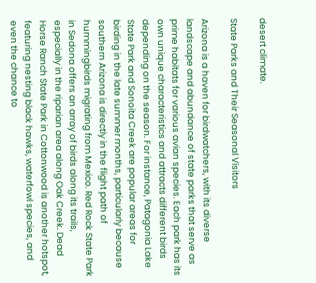desert climate.

State Parks and Their Seasonal Visitors

Arizona is a haven for birdwatchers, with its diverse landscape and abundance of state parks that serve as prime habitats for various avian species. Each park has its own unique characteristics and attracts different birds depending on the season. For instance, Patagonia Lake State Park and Sonoita Creek are popular areas for birding in the late summer months, particularly because southern Arizona is directly in the flight path of hummingbirds migrating from Mexico. Red Rock State Park in Sedona offers an array of birds along its trails, especially in the riparian area along Oak Creek. Dead Horse Ranch State Park in Cottonwood is another hotspot, featuring nesting black hawks, waterfowl species, and even the chance to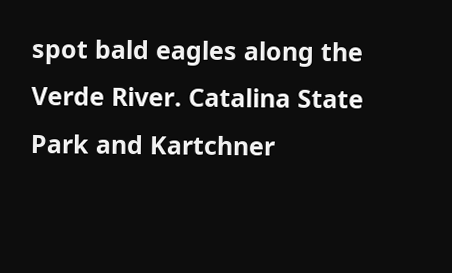spot bald eagles along the Verde River. Catalina State Park and Kartchner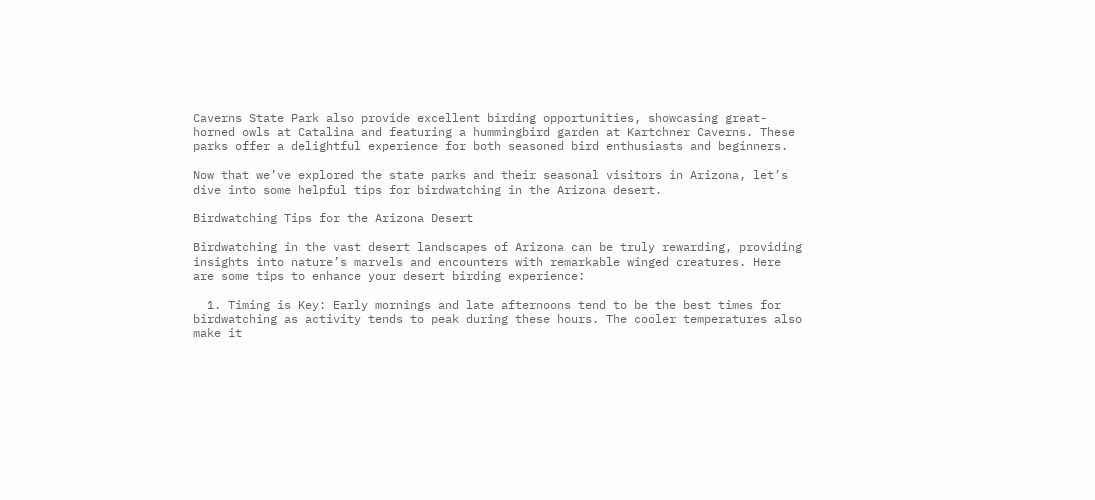Caverns State Park also provide excellent birding opportunities, showcasing great-horned owls at Catalina and featuring a hummingbird garden at Kartchner Caverns. These parks offer a delightful experience for both seasoned bird enthusiasts and beginners.

Now that we’ve explored the state parks and their seasonal visitors in Arizona, let’s dive into some helpful tips for birdwatching in the Arizona desert.

Birdwatching Tips for the Arizona Desert

Birdwatching in the vast desert landscapes of Arizona can be truly rewarding, providing insights into nature’s marvels and encounters with remarkable winged creatures. Here are some tips to enhance your desert birding experience:

  1. Timing is Key: Early mornings and late afternoons tend to be the best times for birdwatching as activity tends to peak during these hours. The cooler temperatures also make it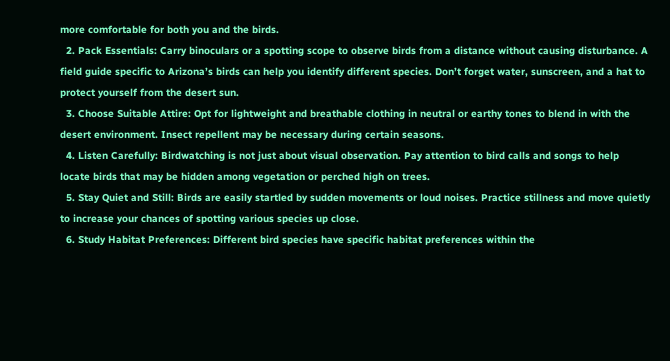more comfortable for both you and the birds.
  2. Pack Essentials: Carry binoculars or a spotting scope to observe birds from a distance without causing disturbance. A field guide specific to Arizona’s birds can help you identify different species. Don’t forget water, sunscreen, and a hat to protect yourself from the desert sun.
  3. Choose Suitable Attire: Opt for lightweight and breathable clothing in neutral or earthy tones to blend in with the desert environment. Insect repellent may be necessary during certain seasons.
  4. Listen Carefully: Birdwatching is not just about visual observation. Pay attention to bird calls and songs to help locate birds that may be hidden among vegetation or perched high on trees.
  5. Stay Quiet and Still: Birds are easily startled by sudden movements or loud noises. Practice stillness and move quietly to increase your chances of spotting various species up close.
  6. Study Habitat Preferences: Different bird species have specific habitat preferences within the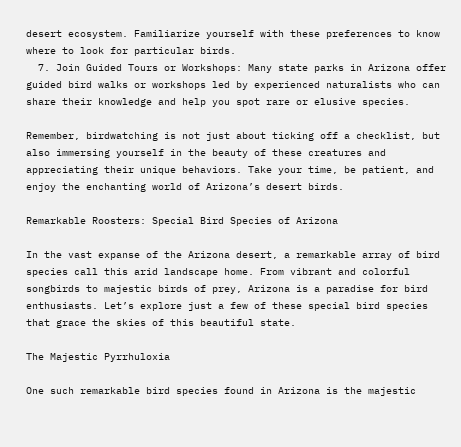desert ecosystem. Familiarize yourself with these preferences to know where to look for particular birds.
  7. Join Guided Tours or Workshops: Many state parks in Arizona offer guided bird walks or workshops led by experienced naturalists who can share their knowledge and help you spot rare or elusive species.

Remember, birdwatching is not just about ticking off a checklist, but also immersing yourself in the beauty of these creatures and appreciating their unique behaviors. Take your time, be patient, and enjoy the enchanting world of Arizona’s desert birds.

Remarkable Roosters: Special Bird Species of Arizona

In the vast expanse of the Arizona desert, a remarkable array of bird species call this arid landscape home. From vibrant and colorful songbirds to majestic birds of prey, Arizona is a paradise for bird enthusiasts. Let’s explore just a few of these special bird species that grace the skies of this beautiful state.

The Majestic Pyrrhuloxia

One such remarkable bird species found in Arizona is the majestic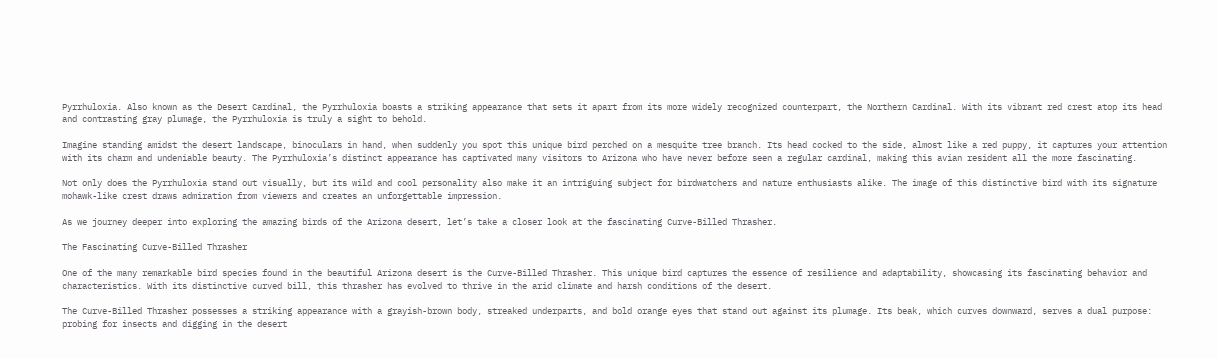Pyrrhuloxia. Also known as the Desert Cardinal, the Pyrrhuloxia boasts a striking appearance that sets it apart from its more widely recognized counterpart, the Northern Cardinal. With its vibrant red crest atop its head and contrasting gray plumage, the Pyrrhuloxia is truly a sight to behold.

Imagine standing amidst the desert landscape, binoculars in hand, when suddenly you spot this unique bird perched on a mesquite tree branch. Its head cocked to the side, almost like a red puppy, it captures your attention with its charm and undeniable beauty. The Pyrrhuloxia’s distinct appearance has captivated many visitors to Arizona who have never before seen a regular cardinal, making this avian resident all the more fascinating.

Not only does the Pyrrhuloxia stand out visually, but its wild and cool personality also make it an intriguing subject for birdwatchers and nature enthusiasts alike. The image of this distinctive bird with its signature mohawk-like crest draws admiration from viewers and creates an unforgettable impression.

As we journey deeper into exploring the amazing birds of the Arizona desert, let’s take a closer look at the fascinating Curve-Billed Thrasher.

The Fascinating Curve-Billed Thrasher

One of the many remarkable bird species found in the beautiful Arizona desert is the Curve-Billed Thrasher. This unique bird captures the essence of resilience and adaptability, showcasing its fascinating behavior and characteristics. With its distinctive curved bill, this thrasher has evolved to thrive in the arid climate and harsh conditions of the desert.

The Curve-Billed Thrasher possesses a striking appearance with a grayish-brown body, streaked underparts, and bold orange eyes that stand out against its plumage. Its beak, which curves downward, serves a dual purpose: probing for insects and digging in the desert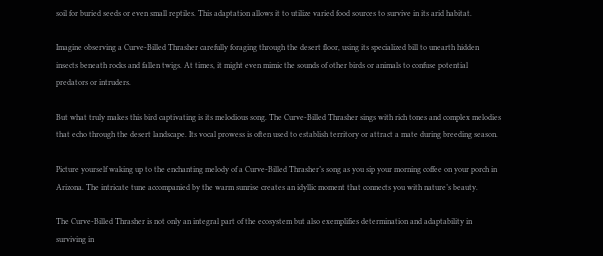soil for buried seeds or even small reptiles. This adaptation allows it to utilize varied food sources to survive in its arid habitat.

Imagine observing a Curve-Billed Thrasher carefully foraging through the desert floor, using its specialized bill to unearth hidden insects beneath rocks and fallen twigs. At times, it might even mimic the sounds of other birds or animals to confuse potential predators or intruders.

But what truly makes this bird captivating is its melodious song. The Curve-Billed Thrasher sings with rich tones and complex melodies that echo through the desert landscape. Its vocal prowess is often used to establish territory or attract a mate during breeding season.

Picture yourself waking up to the enchanting melody of a Curve-Billed Thrasher’s song as you sip your morning coffee on your porch in Arizona. The intricate tune accompanied by the warm sunrise creates an idyllic moment that connects you with nature’s beauty.

The Curve-Billed Thrasher is not only an integral part of the ecosystem but also exemplifies determination and adaptability in surviving in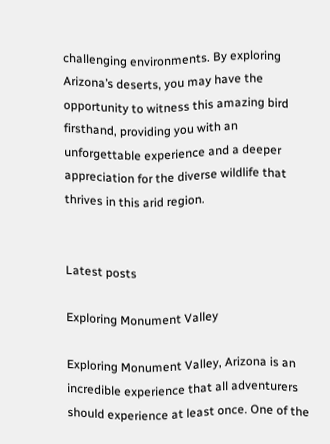challenging environments. By exploring Arizona’s deserts, you may have the opportunity to witness this amazing bird firsthand, providing you with an unforgettable experience and a deeper appreciation for the diverse wildlife that thrives in this arid region.


Latest posts

Exploring Monument Valley

Exploring Monument Valley, Arizona is an incredible experience that all adventurers should experience at least once. One of the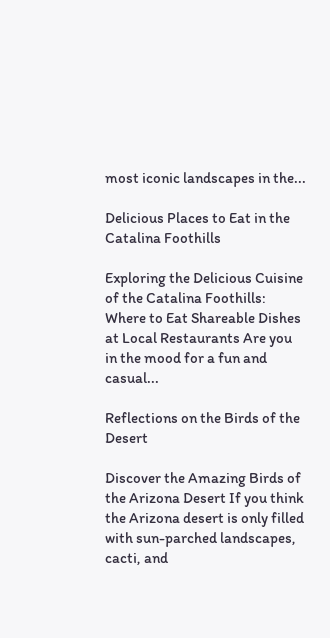most iconic landscapes in the...

Delicious Places to Eat in the Catalina Foothills

Exploring the Delicious Cuisine of the Catalina Foothills: Where to Eat Shareable Dishes at Local Restaurants Are you in the mood for a fun and casual...

Reflections on the Birds of the Desert

Discover the Amazing Birds of the Arizona Desert If you think the Arizona desert is only filled with sun-parched landscapes, cacti, and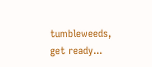tumbleweeds, get ready...